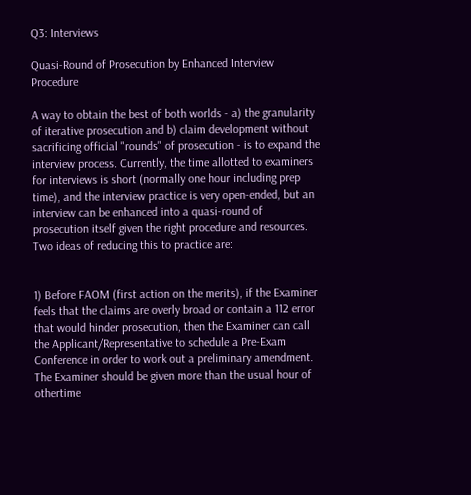Q3: Interviews

Quasi-Round of Prosecution by Enhanced Interview Procedure

A way to obtain the best of both worlds - a) the granularity of iterative prosecution and b) claim development without sacrificing official "rounds" of prosecution - is to expand the interview process. Currently, the time allotted to examiners for interviews is short (normally one hour including prep time), and the interview practice is very open-ended, but an interview can be enhanced into a quasi-round of prosecution itself given the right procedure and resources. Two ideas of reducing this to practice are:


1) Before FAOM (first action on the merits), if the Examiner feels that the claims are overly broad or contain a 112 error that would hinder prosecution, then the Examiner can call the Applicant/Representative to schedule a Pre-Exam Conference in order to work out a preliminary amendment. The Examiner should be given more than the usual hour of othertime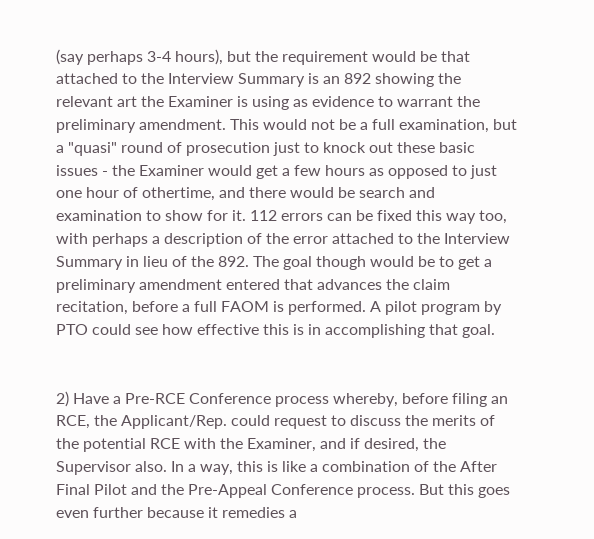(say perhaps 3-4 hours), but the requirement would be that attached to the Interview Summary is an 892 showing the relevant art the Examiner is using as evidence to warrant the preliminary amendment. This would not be a full examination, but a "quasi" round of prosecution just to knock out these basic issues - the Examiner would get a few hours as opposed to just one hour of othertime, and there would be search and examination to show for it. 112 errors can be fixed this way too, with perhaps a description of the error attached to the Interview Summary in lieu of the 892. The goal though would be to get a preliminary amendment entered that advances the claim recitation, before a full FAOM is performed. A pilot program by PTO could see how effective this is in accomplishing that goal.


2) Have a Pre-RCE Conference process whereby, before filing an RCE, the Applicant/Rep. could request to discuss the merits of the potential RCE with the Examiner, and if desired, the Supervisor also. In a way, this is like a combination of the After Final Pilot and the Pre-Appeal Conference process. But this goes even further because it remedies a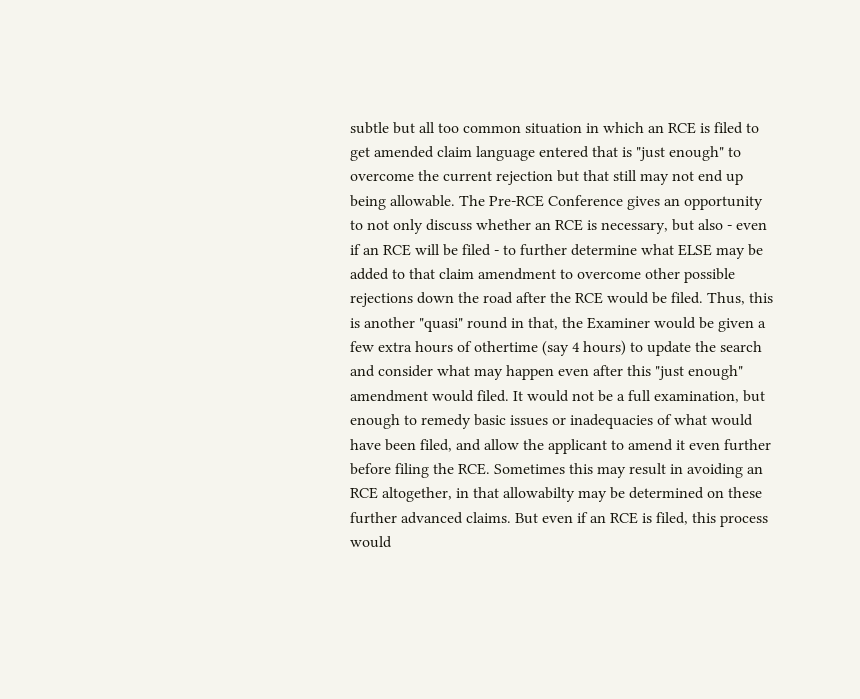subtle but all too common situation in which an RCE is filed to get amended claim language entered that is "just enough" to overcome the current rejection but that still may not end up being allowable. The Pre-RCE Conference gives an opportunity to not only discuss whether an RCE is necessary, but also - even if an RCE will be filed - to further determine what ELSE may be added to that claim amendment to overcome other possible rejections down the road after the RCE would be filed. Thus, this is another "quasi" round in that, the Examiner would be given a few extra hours of othertime (say 4 hours) to update the search and consider what may happen even after this "just enough" amendment would filed. It would not be a full examination, but enough to remedy basic issues or inadequacies of what would have been filed, and allow the applicant to amend it even further before filing the RCE. Sometimes this may result in avoiding an RCE altogether, in that allowabilty may be determined on these further advanced claims. But even if an RCE is filed, this process would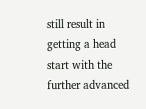still result in getting a head start with the further advanced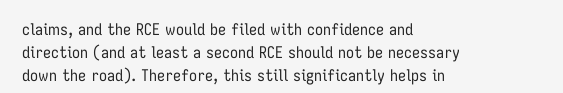claims, and the RCE would be filed with confidence and direction (and at least a second RCE should not be necessary down the road). Therefore, this still significantly helps in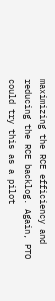maximizing the RCE efficiency and reducing the RCE backlog. Again, PTO could try this as a pilot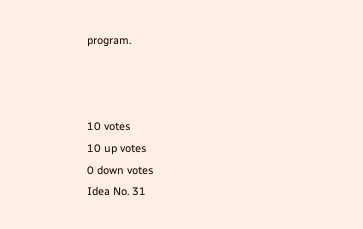program.



10 votes
10 up votes
0 down votes
Idea No. 31